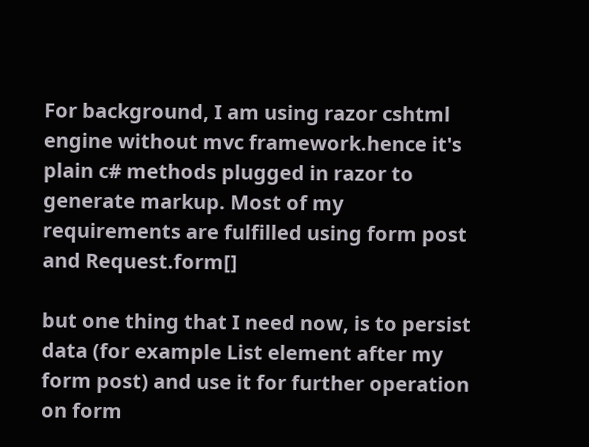For background, I am using razor cshtml engine without mvc framework.hence it's plain c# methods plugged in razor to generate markup. Most of my requirements are fulfilled using form post and Request.form[]

but one thing that I need now, is to persist data (for example List element after my form post) and use it for further operation on form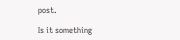post.

Is it something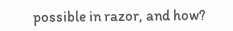possible in razor, and how?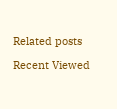Related posts

Recent Viewed